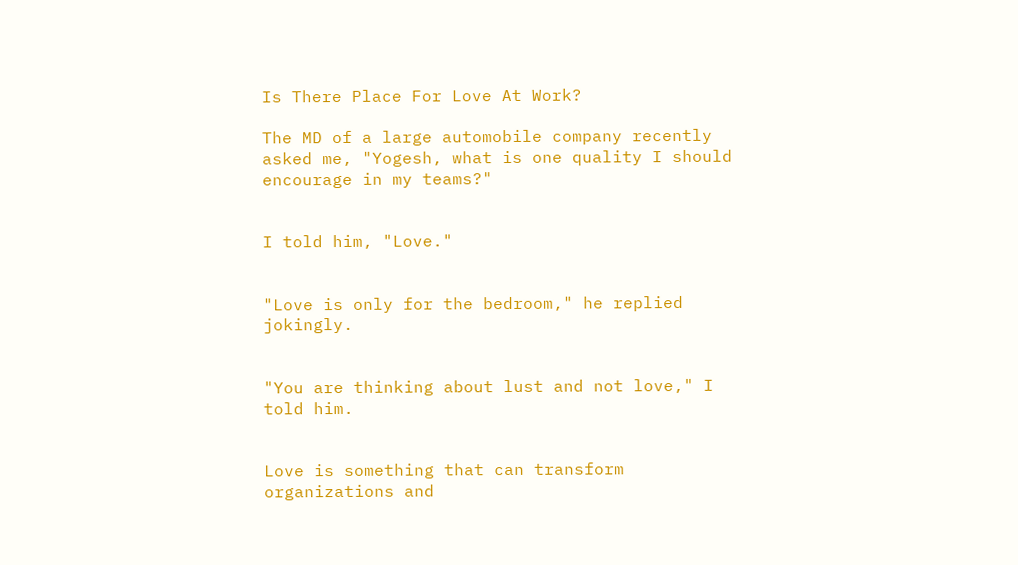Is There Place For Love At Work?

The MD of a large automobile company recently asked me, "Yogesh, what is one quality I should encourage in my teams?"


I told him, "Love."


"Love is only for the bedroom," he replied jokingly.


"You are thinking about lust and not love," I told him.


Love is something that can transform organizations and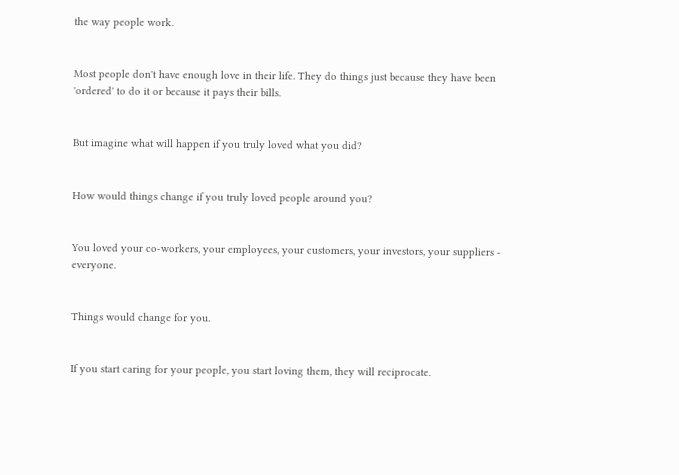the way people work.


Most people don't have enough love in their life. They do things just because they have been 'ordered' to do it or because it pays their bills.


But imagine what will happen if you truly loved what you did?


How would things change if you truly loved people around you?


You loved your co-workers, your employees, your customers, your investors, your suppliers - everyone.


Things would change for you.


If you start caring for your people, you start loving them, they will reciprocate.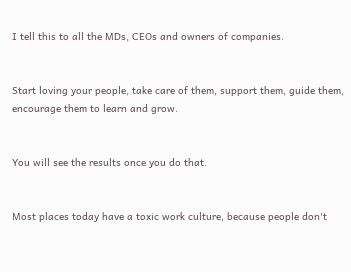I tell this to all the MDs, CEOs and owners of companies.


Start loving your people, take care of them, support them, guide them, encourage them to learn and grow.


You will see the results once you do that.


Most places today have a toxic work culture, because people don't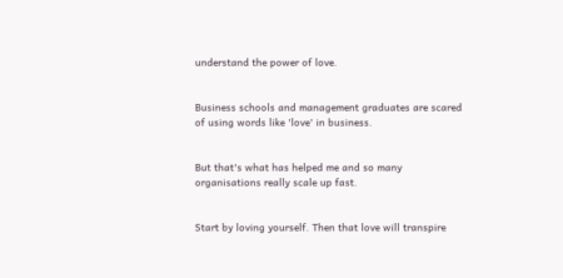understand the power of love.


Business schools and management graduates are scared of using words like 'love' in business.


But that's what has helped me and so many organisations really scale up fast.


Start by loving yourself. Then that love will transpire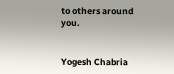to others around you.


Yogesh Chabria